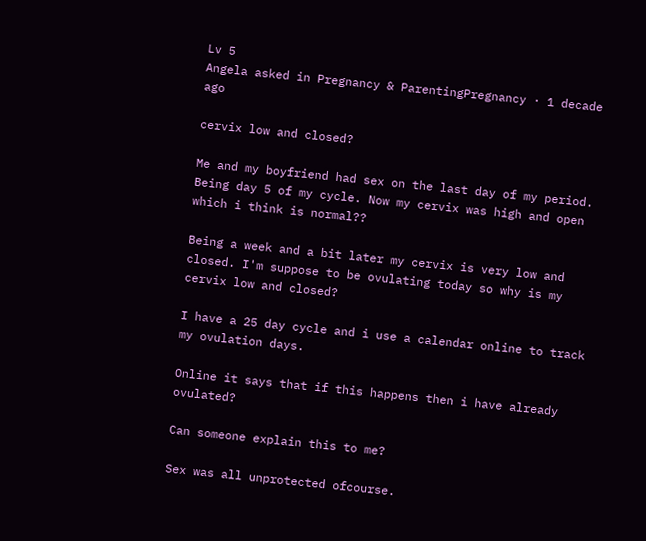Lv 5
Angela asked in Pregnancy & ParentingPregnancy · 1 decade ago

cervix low and closed?

Me and my boyfriend had sex on the last day of my period. Being day 5 of my cycle. Now my cervix was high and open which i think is normal??

Being a week and a bit later my cervix is very low and closed. I'm suppose to be ovulating today so why is my cervix low and closed?

I have a 25 day cycle and i use a calendar online to track my ovulation days.

Online it says that if this happens then i have already ovulated?

Can someone explain this to me?

Sex was all unprotected ofcourse.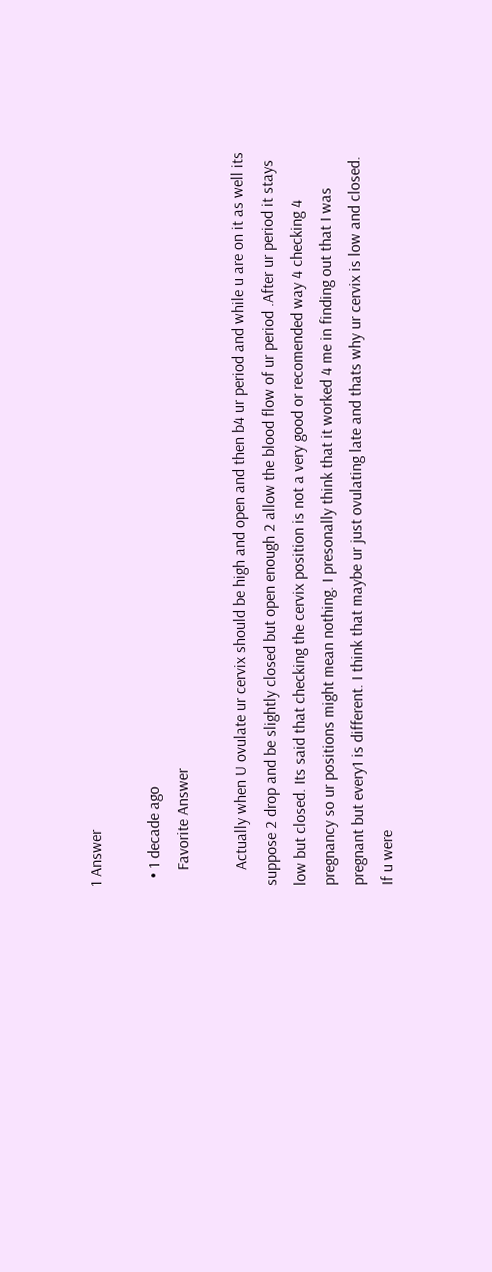1 Answer

  • 1 decade ago
    Favorite Answer

    Actually when U ovulate ur cervix should be high and open and then b4 ur period and while u are on it as well its suppose 2 drop and be slightly closed but open enough 2 allow the blood flow of ur period .After ur period it stays low but closed. Its said that checking the cervix position is not a very good or recomended way 4 checking 4 pregnancy so ur positions might mean nothing. I presonally think that it worked 4 me in finding out that I was pregnant but every1 is different. I think that maybe ur just ovulating late and thats why ur cervix is low and closed. If u were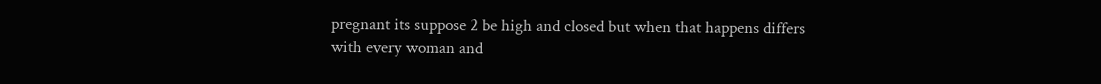pregnant its suppose 2 be high and closed but when that happens differs with every woman and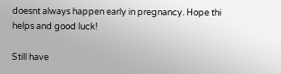doesnt always happen early in pregnancy. Hope thi helps and good luck!

Still have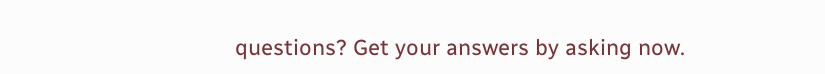questions? Get your answers by asking now.